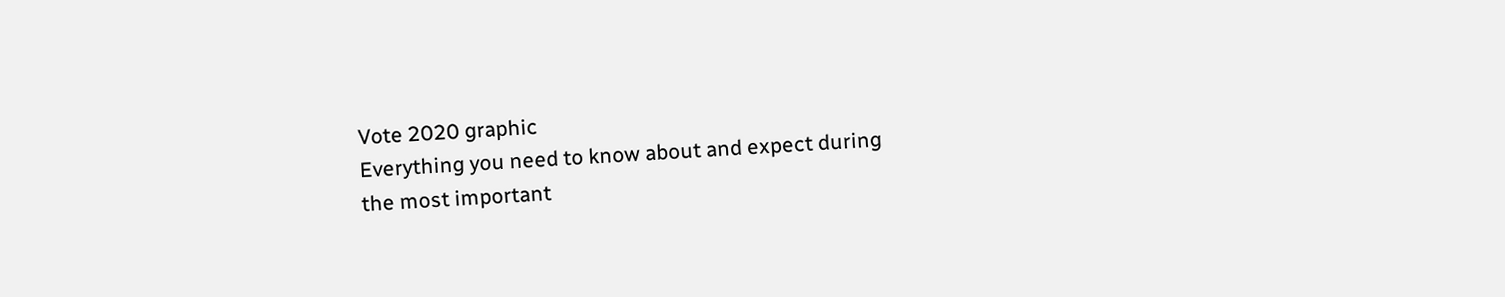Vote 2020 graphic
Everything you need to know about and expect during
the most important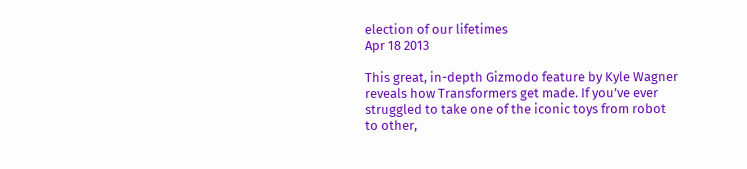election of our lifetimes
Apr 18 2013

This great, in-depth Gizmodo feature by Kyle Wagner reveals how Transformers get made. If you’ve ever struggled to take one of the iconic toys from robot to other,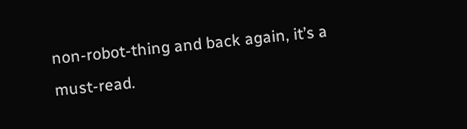non-robot-thing and back again, it’s a must-read.